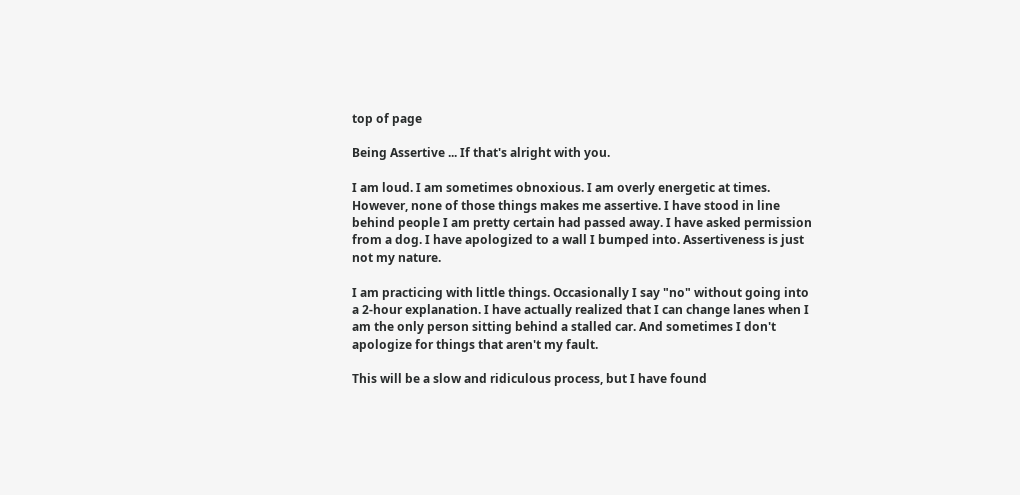top of page

Being Assertive ... If that's alright with you.

I am loud. I am sometimes obnoxious. I am overly energetic at times. However, none of those things makes me assertive. I have stood in line behind people I am pretty certain had passed away. I have asked permission from a dog. I have apologized to a wall I bumped into. Assertiveness is just not my nature.

I am practicing with little things. Occasionally I say "no" without going into a 2-hour explanation. I have actually realized that I can change lanes when I am the only person sitting behind a stalled car. And sometimes I don't apologize for things that aren't my fault.

This will be a slow and ridiculous process, but I have found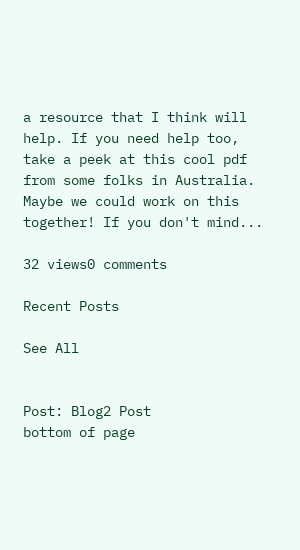a resource that I think will help. If you need help too, take a peek at this cool pdf from some folks in Australia. Maybe we could work on this together! If you don't mind...

32 views0 comments

Recent Posts

See All


Post: Blog2 Post
bottom of page